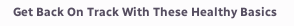Get Back On Track With These Healthy Basics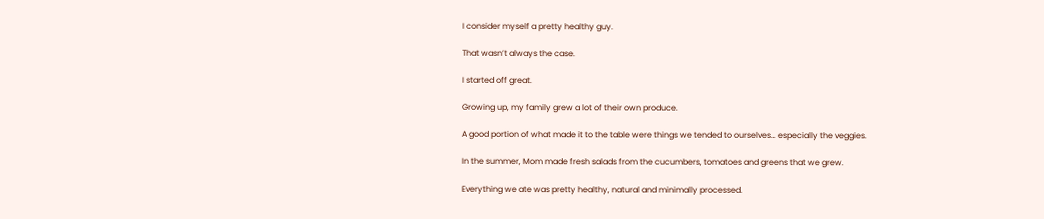I consider myself a pretty healthy guy.

That wasn’t always the case.

I started off great.

Growing up, my family grew a lot of their own produce.

A good portion of what made it to the table were things we tended to ourselves… especially the veggies.

In the summer, Mom made fresh salads from the cucumbers, tomatoes and greens that we grew.

Everything we ate was pretty healthy, natural and minimally processed.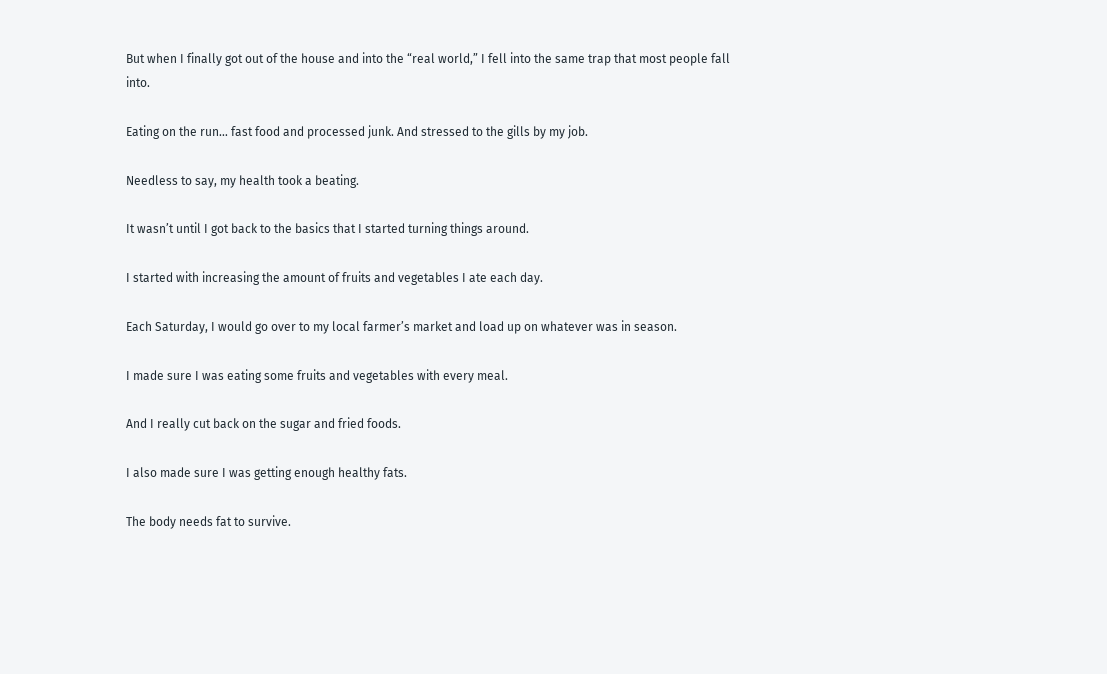But when I finally got out of the house and into the “real world,” I fell into the same trap that most people fall into.

Eating on the run… fast food and processed junk. And stressed to the gills by my job.

Needless to say, my health took a beating.

It wasn’t until I got back to the basics that I started turning things around.

I started with increasing the amount of fruits and vegetables I ate each day.

Each Saturday, I would go over to my local farmer’s market and load up on whatever was in season.

I made sure I was eating some fruits and vegetables with every meal.

And I really cut back on the sugar and fried foods.

I also made sure I was getting enough healthy fats.

The body needs fat to survive.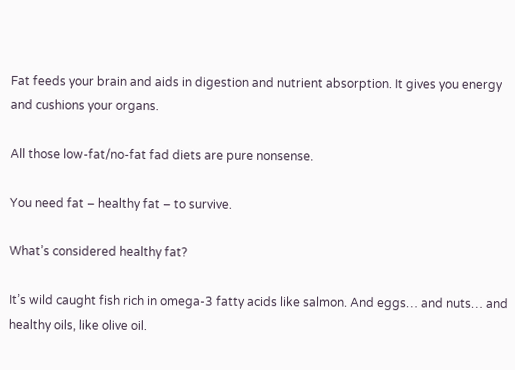Fat feeds your brain and aids in digestion and nutrient absorption. It gives you energy and cushions your organs.

All those low-fat/no-fat fad diets are pure nonsense.

You need fat – healthy fat – to survive.

What’s considered healthy fat?

It’s wild caught fish rich in omega-3 fatty acids like salmon. And eggs… and nuts… and healthy oils, like olive oil.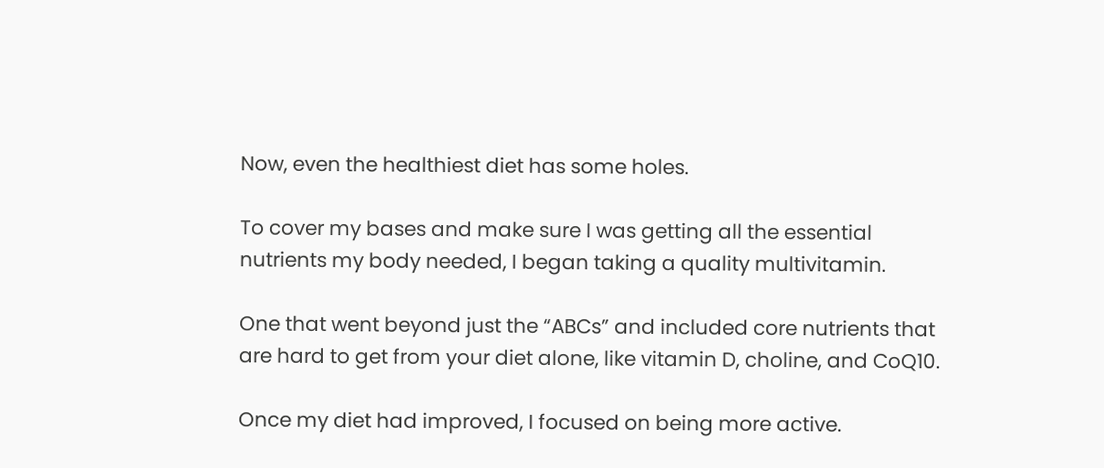Now, even the healthiest diet has some holes.

To cover my bases and make sure I was getting all the essential nutrients my body needed, I began taking a quality multivitamin.

One that went beyond just the “ABCs” and included core nutrients that are hard to get from your diet alone, like vitamin D, choline, and CoQ10.

Once my diet had improved, I focused on being more active.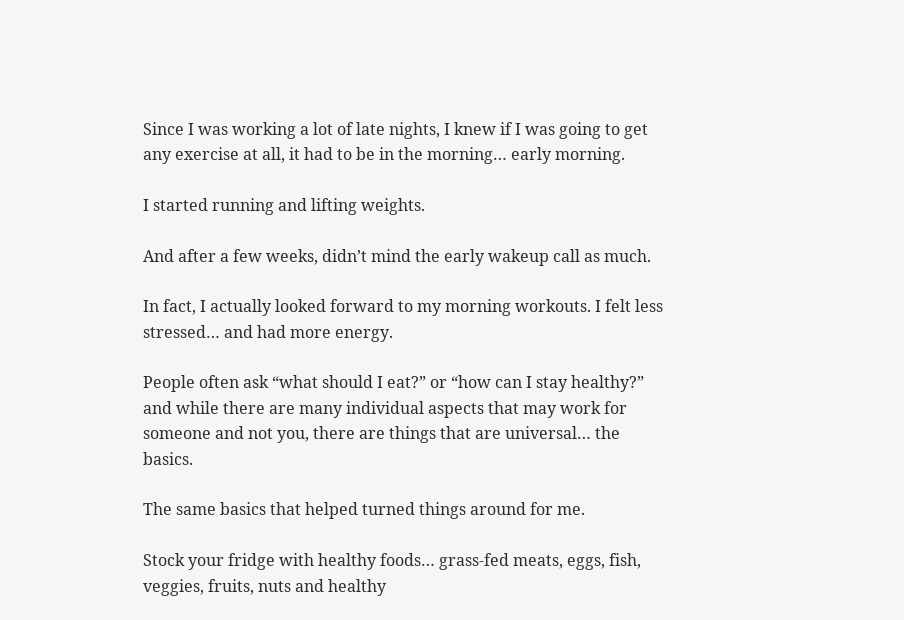Since I was working a lot of late nights, I knew if I was going to get any exercise at all, it had to be in the morning… early morning.

I started running and lifting weights.

And after a few weeks, didn’t mind the early wakeup call as much.

In fact, I actually looked forward to my morning workouts. I felt less stressed… and had more energy.

People often ask “what should I eat?” or “how can I stay healthy?” and while there are many individual aspects that may work for someone and not you, there are things that are universal… the basics.

The same basics that helped turned things around for me.

Stock your fridge with healthy foods… grass-fed meats, eggs, fish, veggies, fruits, nuts and healthy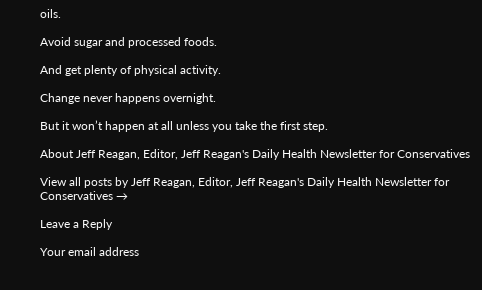oils.

Avoid sugar and processed foods.

And get plenty of physical activity.

Change never happens overnight.

But it won’t happen at all unless you take the first step.

About Jeff Reagan, Editor, Jeff Reagan's Daily Health Newsletter for Conservatives

View all posts by Jeff Reagan, Editor, Jeff Reagan's Daily Health Newsletter for Conservatives →

Leave a Reply

Your email address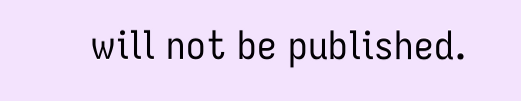will not be published.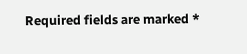Required fields are marked *